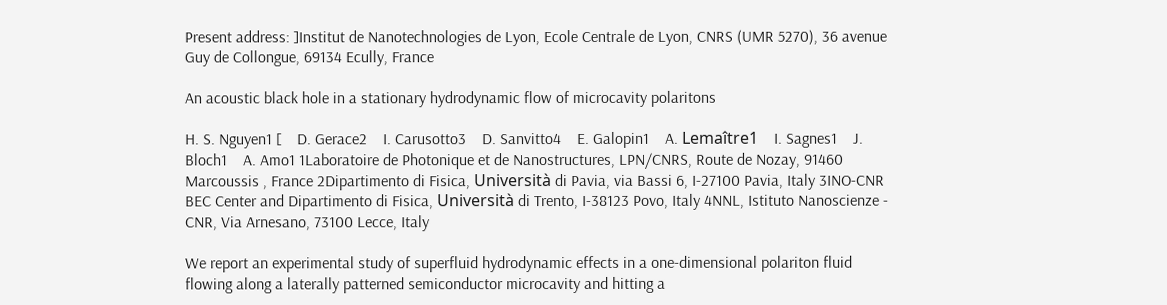Present address: ]Institut de Nanotechnologies de Lyon, Ecole Centrale de Lyon, CNRS (UMR 5270), 36 avenue Guy de Collongue, 69134 Ecully, France

An acoustic black hole in a stationary hydrodynamic flow of microcavity polaritons

H. S. Nguyen1 [    D. Gerace2    I. Carusotto3    D. Sanvitto4    E. Galopin1    A. Lemaître1    I. Sagnes1    J. Bloch1    A. Amo1 1Laboratoire de Photonique et de Nanostructures, LPN/CNRS, Route de Nozay, 91460 Marcoussis , France 2Dipartimento di Fisica, Università di Pavia, via Bassi 6, I-27100 Pavia, Italy 3INO-CNR BEC Center and Dipartimento di Fisica, Università di Trento, I-38123 Povo, Italy 4NNL, Istituto Nanoscienze - CNR, Via Arnesano, 73100 Lecce, Italy

We report an experimental study of superfluid hydrodynamic effects in a one-dimensional polariton fluid flowing along a laterally patterned semiconductor microcavity and hitting a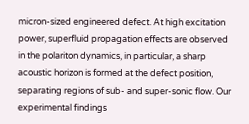micron-sized engineered defect. At high excitation power, superfluid propagation effects are observed in the polariton dynamics, in particular, a sharp acoustic horizon is formed at the defect position, separating regions of sub- and super-sonic flow. Our experimental findings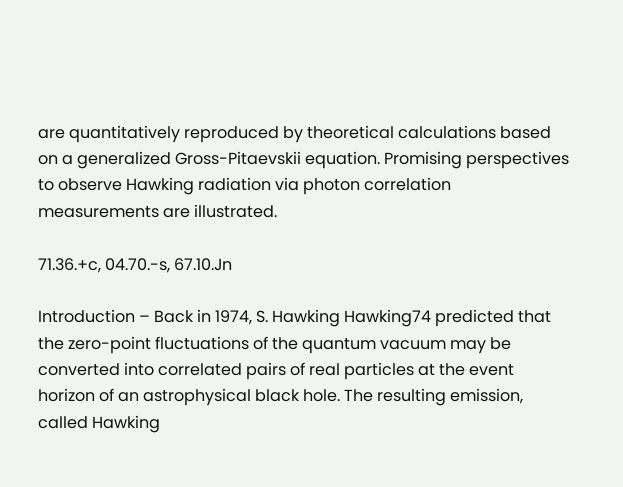are quantitatively reproduced by theoretical calculations based on a generalized Gross-Pitaevskii equation. Promising perspectives to observe Hawking radiation via photon correlation measurements are illustrated.

71.36.+c, 04.70.-s, 67.10.Jn

Introduction – Back in 1974, S. Hawking Hawking74 predicted that the zero-point fluctuations of the quantum vacuum may be converted into correlated pairs of real particles at the event horizon of an astrophysical black hole. The resulting emission, called Hawking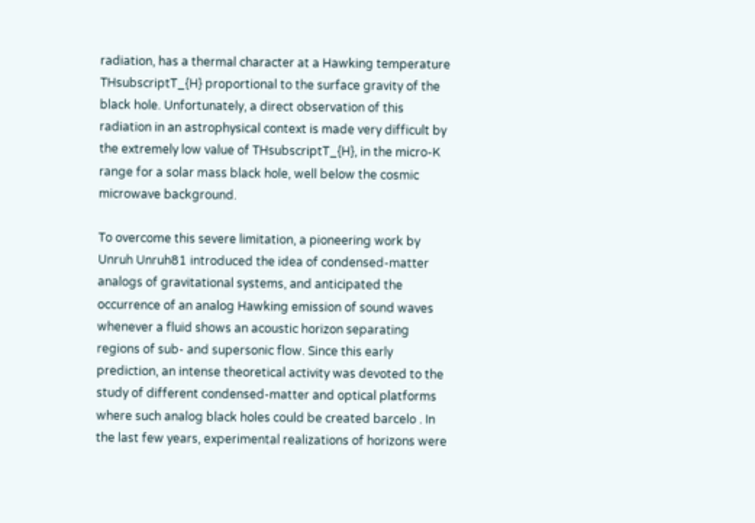radiation, has a thermal character at a Hawking temperature THsubscriptT_{H} proportional to the surface gravity of the black hole. Unfortunately, a direct observation of this radiation in an astrophysical context is made very difficult by the extremely low value of THsubscriptT_{H}, in the micro-K range for a solar mass black hole, well below the cosmic microwave background.

To overcome this severe limitation, a pioneering work by Unruh Unruh81 introduced the idea of condensed-matter analogs of gravitational systems, and anticipated the occurrence of an analog Hawking emission of sound waves whenever a fluid shows an acoustic horizon separating regions of sub- and supersonic flow. Since this early prediction, an intense theoretical activity was devoted to the study of different condensed-matter and optical platforms where such analog black holes could be created barcelo . In the last few years, experimental realizations of horizons were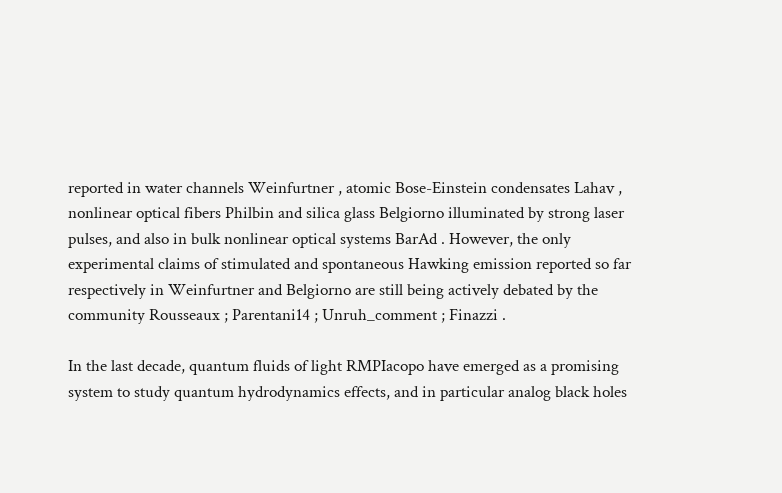reported in water channels Weinfurtner , atomic Bose-Einstein condensates Lahav , nonlinear optical fibers Philbin and silica glass Belgiorno illuminated by strong laser pulses, and also in bulk nonlinear optical systems BarAd . However, the only experimental claims of stimulated and spontaneous Hawking emission reported so far respectively in Weinfurtner and Belgiorno are still being actively debated by the community Rousseaux ; Parentani14 ; Unruh_comment ; Finazzi .

In the last decade, quantum fluids of light RMPIacopo have emerged as a promising system to study quantum hydrodynamics effects, and in particular analog black holes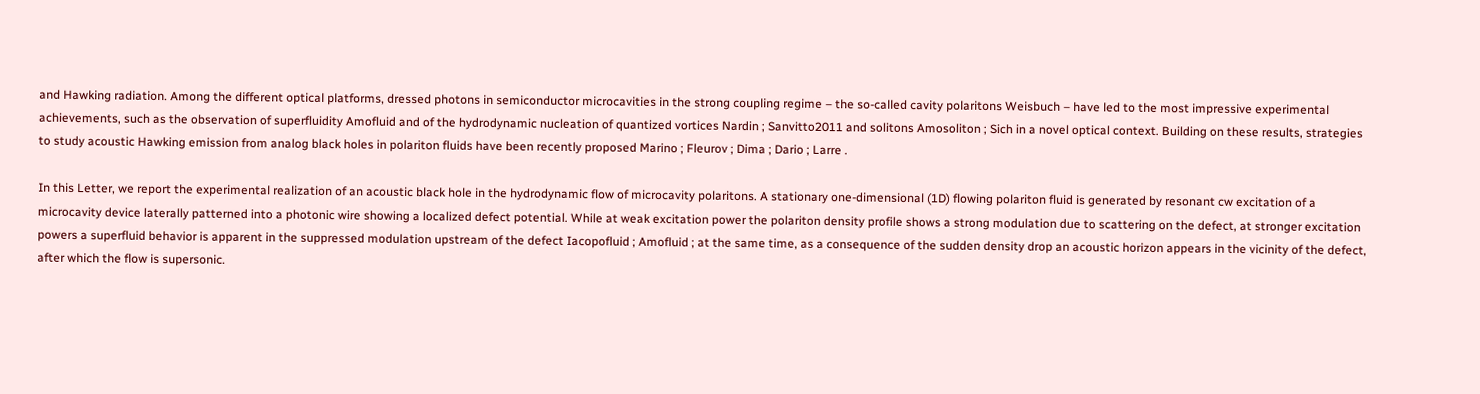and Hawking radiation. Among the different optical platforms, dressed photons in semiconductor microcavities in the strong coupling regime – the so-called cavity polaritons Weisbuch – have led to the most impressive experimental achievements, such as the observation of superfluidity Amofluid and of the hydrodynamic nucleation of quantized vortices Nardin ; Sanvitto2011 and solitons Amosoliton ; Sich in a novel optical context. Building on these results, strategies to study acoustic Hawking emission from analog black holes in polariton fluids have been recently proposed Marino ; Fleurov ; Dima ; Dario ; Larre .

In this Letter, we report the experimental realization of an acoustic black hole in the hydrodynamic flow of microcavity polaritons. A stationary one-dimensional (1D) flowing polariton fluid is generated by resonant cw excitation of a microcavity device laterally patterned into a photonic wire showing a localized defect potential. While at weak excitation power the polariton density profile shows a strong modulation due to scattering on the defect, at stronger excitation powers a superfluid behavior is apparent in the suppressed modulation upstream of the defect Iacopofluid ; Amofluid ; at the same time, as a consequence of the sudden density drop an acoustic horizon appears in the vicinity of the defect, after which the flow is supersonic.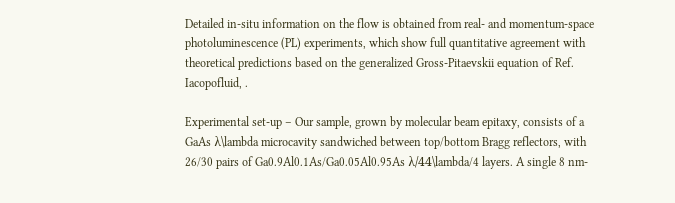Detailed in-situ information on the flow is obtained from real- and momentum-space photoluminescence (PL) experiments, which show full quantitative agreement with theoretical predictions based on the generalized Gross-Pitaevskii equation of Ref. Iacopofluid, .

Experimental set-up – Our sample, grown by molecular beam epitaxy, consists of a GaAs λ\lambda microcavity sandwiched between top/bottom Bragg reflectors, with 26/30 pairs of Ga0.9Al0.1As/Ga0.05Al0.95As λ/44\lambda/4 layers. A single 8 nm-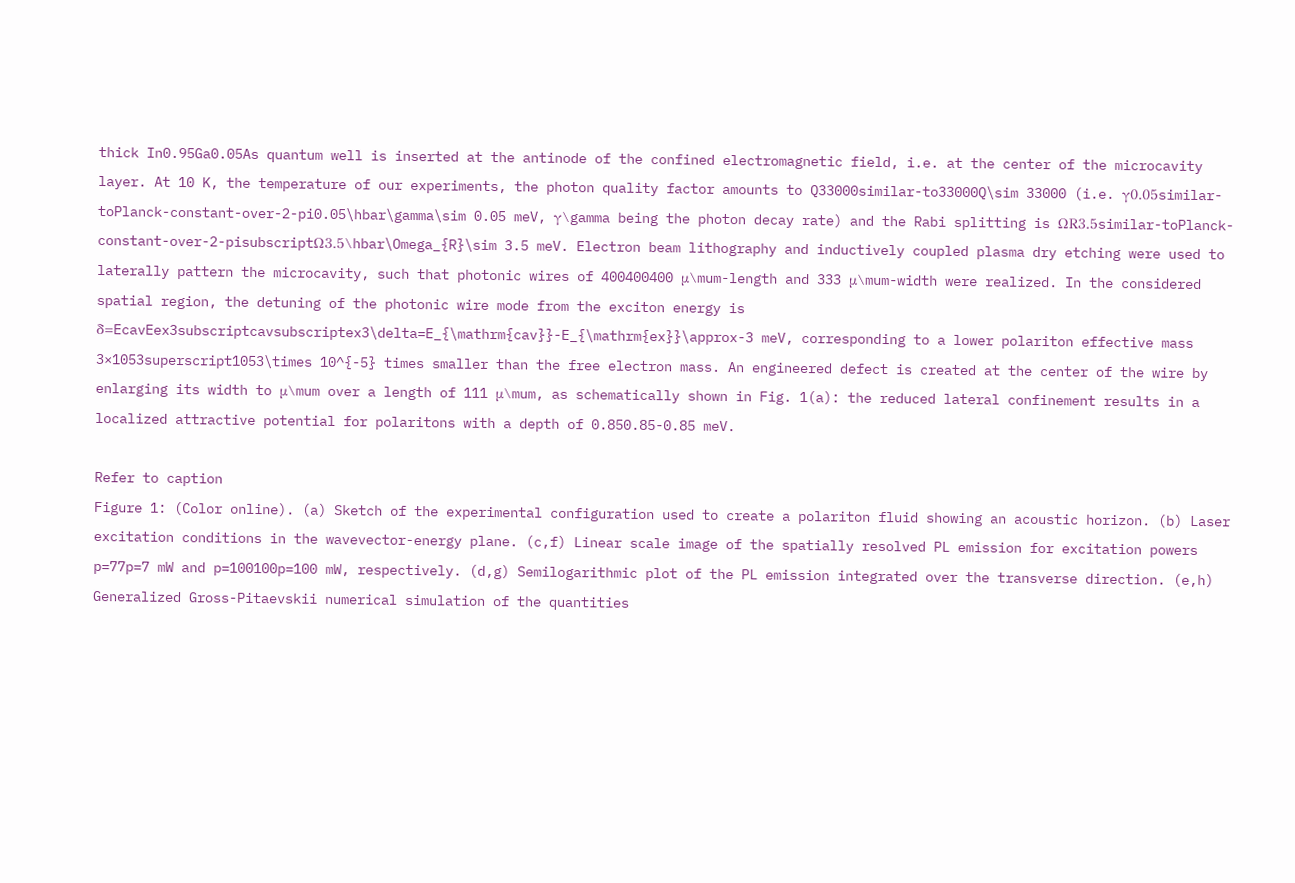thick In0.95Ga0.05As quantum well is inserted at the antinode of the confined electromagnetic field, i.e. at the center of the microcavity layer. At 10 K, the temperature of our experiments, the photon quality factor amounts to Q33000similar-to33000Q\sim 33000 (i.e. γ0.05similar-toPlanck-constant-over-2-pi0.05\hbar\gamma\sim 0.05 meV, γ\gamma being the photon decay rate) and the Rabi splitting is ΩR3.5similar-toPlanck-constant-over-2-pisubscriptΩ3.5\hbar\Omega_{R}\sim 3.5 meV. Electron beam lithography and inductively coupled plasma dry etching were used to laterally pattern the microcavity, such that photonic wires of 400400400 μ\mum-length and 333 μ\mum-width were realized. In the considered spatial region, the detuning of the photonic wire mode from the exciton energy is δ=EcavEex3subscriptcavsubscriptex3\delta=E_{\mathrm{cav}}-E_{\mathrm{ex}}\approx-3 meV, corresponding to a lower polariton effective mass 3×1053superscript1053\times 10^{-5} times smaller than the free electron mass. An engineered defect is created at the center of the wire by enlarging its width to μ\mum over a length of 111 μ\mum, as schematically shown in Fig. 1(a): the reduced lateral confinement results in a localized attractive potential for polaritons with a depth of 0.850.85-0.85 meV.

Refer to caption
Figure 1: (Color online). (a) Sketch of the experimental configuration used to create a polariton fluid showing an acoustic horizon. (b) Laser excitation conditions in the wavevector-energy plane. (c,f) Linear scale image of the spatially resolved PL emission for excitation powers p=77p=7 mW and p=100100p=100 mW, respectively. (d,g) Semilogarithmic plot of the PL emission integrated over the transverse direction. (e,h) Generalized Gross-Pitaevskii numerical simulation of the quantities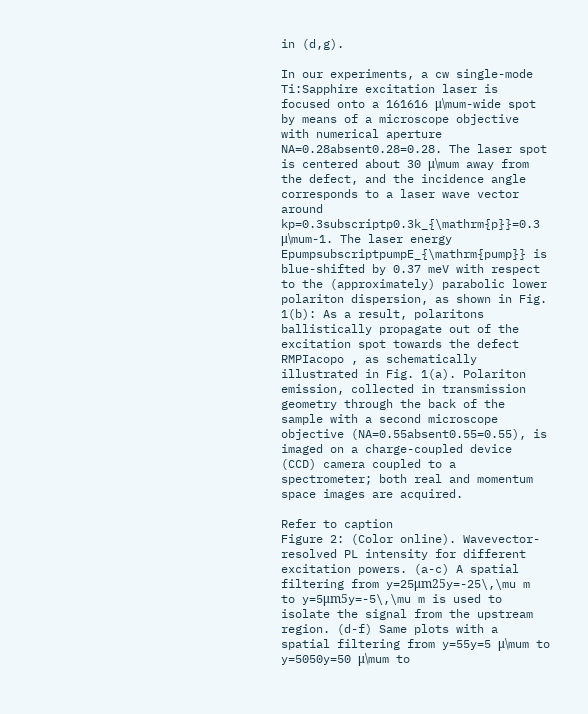in (d,g).

In our experiments, a cw single-mode Ti:Sapphire excitation laser is focused onto a 161616 μ\mum-wide spot by means of a microscope objective with numerical aperture NA=0.28absent0.28=0.28. The laser spot is centered about 30 μ\mum away from the defect, and the incidence angle corresponds to a laser wave vector around kp=0.3subscriptp0.3k_{\mathrm{p}}=0.3 μ\mum-1. The laser energy EpumpsubscriptpumpE_{\mathrm{pump}} is blue-shifted by 0.37 meV with respect to the (approximately) parabolic lower polariton dispersion, as shown in Fig. 1(b): As a result, polaritons ballistically propagate out of the excitation spot towards the defect RMPIacopo , as schematically illustrated in Fig. 1(a). Polariton emission, collected in transmission geometry through the back of the sample with a second microscope objective (NA=0.55absent0.55=0.55), is imaged on a charge-coupled device (CCD) camera coupled to a spectrometer; both real and momentum space images are acquired.

Refer to caption
Figure 2: (Color online). Wavevector-resolved PL intensity for different excitation powers. (a-c) A spatial filtering from y=25μm25y=-25\,\mu m to y=5μm5y=-5\,\mu m is used to isolate the signal from the upstream region. (d-f) Same plots with a spatial filtering from y=55y=5 μ\mum to y=5050y=50 μ\mum to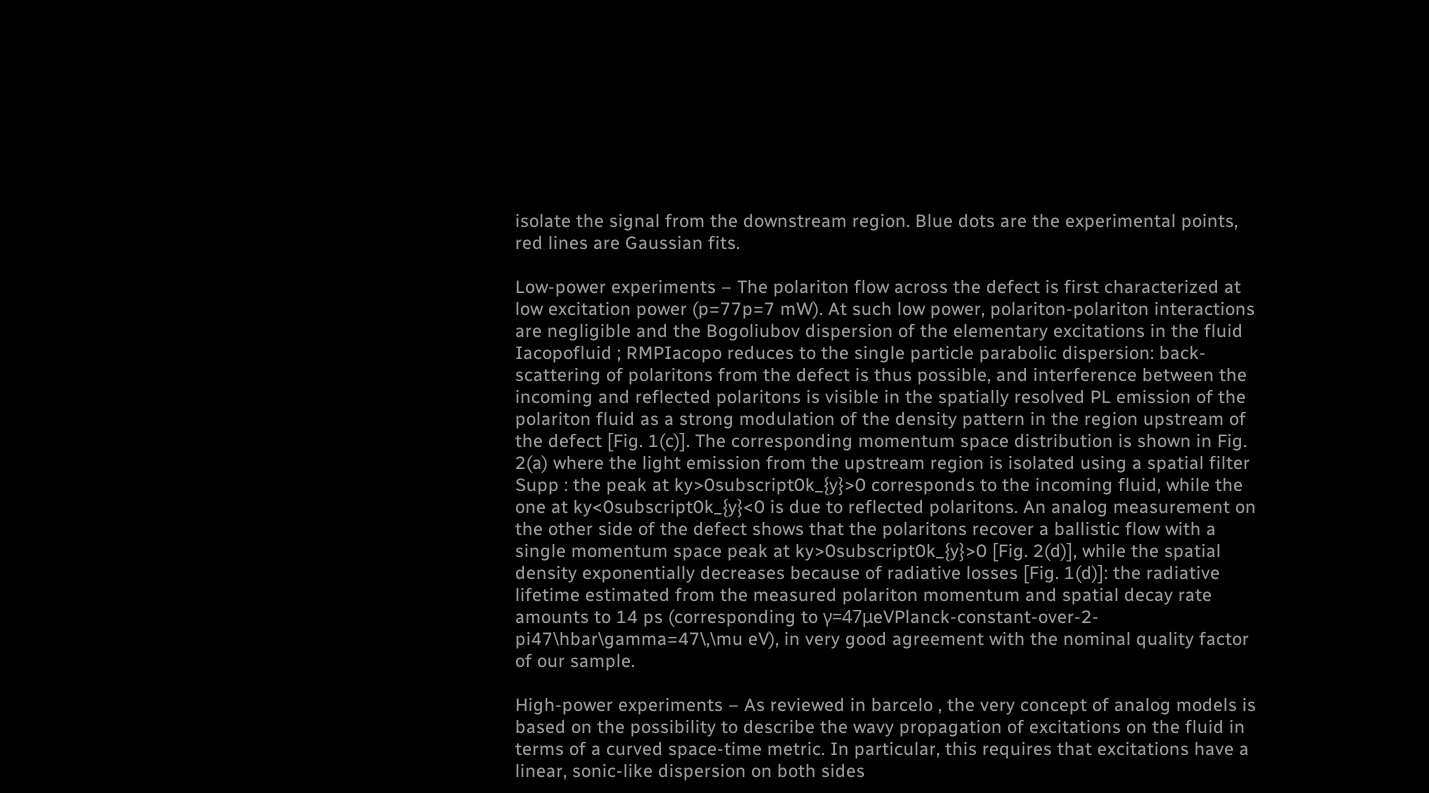isolate the signal from the downstream region. Blue dots are the experimental points, red lines are Gaussian fits.

Low-power experiments – The polariton flow across the defect is first characterized at low excitation power (p=77p=7 mW). At such low power, polariton-polariton interactions are negligible and the Bogoliubov dispersion of the elementary excitations in the fluid Iacopofluid ; RMPIacopo reduces to the single particle parabolic dispersion: back-scattering of polaritons from the defect is thus possible, and interference between the incoming and reflected polaritons is visible in the spatially resolved PL emission of the polariton fluid as a strong modulation of the density pattern in the region upstream of the defect [Fig. 1(c)]. The corresponding momentum space distribution is shown in Fig. 2(a) where the light emission from the upstream region is isolated using a spatial filter Supp : the peak at ky>0subscript0k_{y}>0 corresponds to the incoming fluid, while the one at ky<0subscript0k_{y}<0 is due to reflected polaritons. An analog measurement on the other side of the defect shows that the polaritons recover a ballistic flow with a single momentum space peak at ky>0subscript0k_{y}>0 [Fig. 2(d)], while the spatial density exponentially decreases because of radiative losses [Fig. 1(d)]: the radiative lifetime estimated from the measured polariton momentum and spatial decay rate amounts to 14 ps (corresponding to γ=47μeVPlanck-constant-over-2-pi47\hbar\gamma=47\,\mu eV), in very good agreement with the nominal quality factor of our sample.

High-power experiments – As reviewed in barcelo , the very concept of analog models is based on the possibility to describe the wavy propagation of excitations on the fluid in terms of a curved space-time metric. In particular, this requires that excitations have a linear, sonic-like dispersion on both sides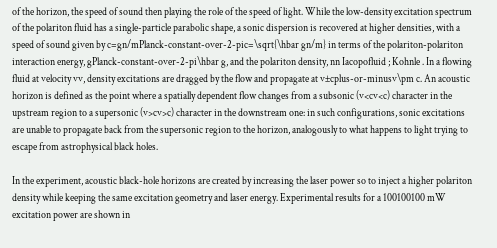of the horizon, the speed of sound then playing the role of the speed of light. While the low-density excitation spectrum of the polariton fluid has a single-particle parabolic shape, a sonic dispersion is recovered at higher densities, with a speed of sound given by c=gn/mPlanck-constant-over-2-pic=\sqrt{\hbar gn/m} in terms of the polariton-polariton interaction energy, gPlanck-constant-over-2-pi\hbar g, and the polariton density, nn Iacopofluid ; Kohnle . In a flowing fluid at velocity vv, density excitations are dragged by the flow and propagate at v±cplus-or-minusv\pm c. An acoustic horizon is defined as the point where a spatially dependent flow changes from a subsonic (v<cv<c) character in the upstream region to a supersonic (v>cv>c) character in the downstream one: in such configurations, sonic excitations are unable to propagate back from the supersonic region to the horizon, analogously to what happens to light trying to escape from astrophysical black holes.

In the experiment, acoustic black-hole horizons are created by increasing the laser power so to inject a higher polariton density while keeping the same excitation geometry and laser energy. Experimental results for a 100100100 mW excitation power are shown in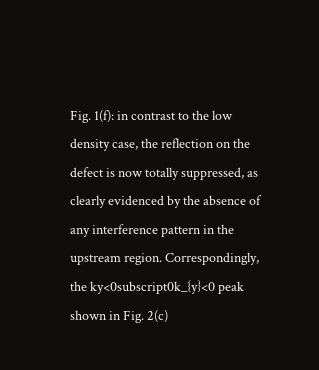Fig. 1(f): in contrast to the low density case, the reflection on the defect is now totally suppressed, as clearly evidenced by the absence of any interference pattern in the upstream region. Correspondingly, the ky<0subscript0k_{y}<0 peak shown in Fig. 2(c)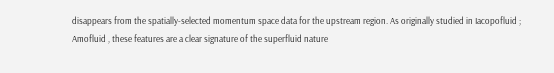disappears from the spatially-selected momentum space data for the upstream region. As originally studied in Iacopofluid ; Amofluid , these features are a clear signature of the superfluid nature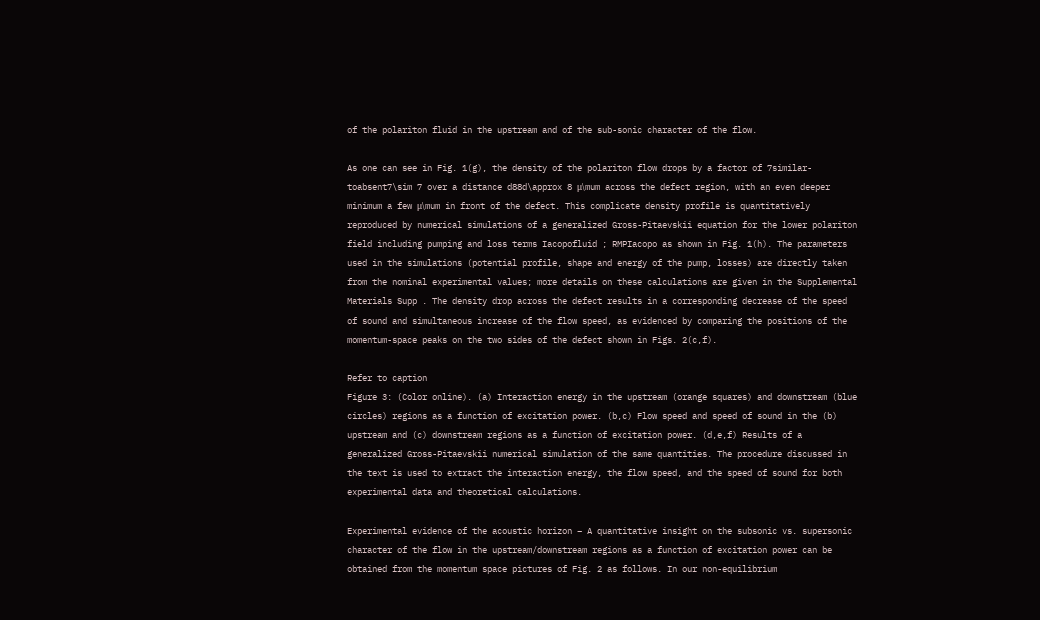of the polariton fluid in the upstream and of the sub-sonic character of the flow.

As one can see in Fig. 1(g), the density of the polariton flow drops by a factor of 7similar-toabsent7\sim 7 over a distance d88d\approx 8 μ\mum across the defect region, with an even deeper minimum a few μ\mum in front of the defect. This complicate density profile is quantitatively reproduced by numerical simulations of a generalized Gross-Pitaevskii equation for the lower polariton field including pumping and loss terms Iacopofluid ; RMPIacopo as shown in Fig. 1(h). The parameters used in the simulations (potential profile, shape and energy of the pump, losses) are directly taken from the nominal experimental values; more details on these calculations are given in the Supplemental Materials Supp . The density drop across the defect results in a corresponding decrease of the speed of sound and simultaneous increase of the flow speed, as evidenced by comparing the positions of the momentum-space peaks on the two sides of the defect shown in Figs. 2(c,f).

Refer to caption
Figure 3: (Color online). (a) Interaction energy in the upstream (orange squares) and downstream (blue circles) regions as a function of excitation power. (b,c) Flow speed and speed of sound in the (b) upstream and (c) downstream regions as a function of excitation power. (d,e,f) Results of a generalized Gross-Pitaevskii numerical simulation of the same quantities. The procedure discussed in the text is used to extract the interaction energy, the flow speed, and the speed of sound for both experimental data and theoretical calculations.

Experimental evidence of the acoustic horizon – A quantitative insight on the subsonic vs. supersonic character of the flow in the upstream/downstream regions as a function of excitation power can be obtained from the momentum space pictures of Fig. 2 as follows. In our non-equilibrium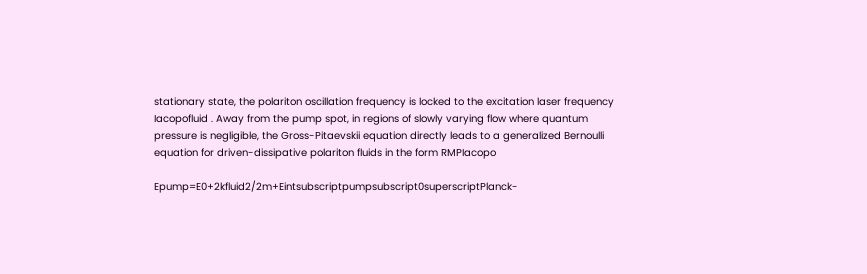stationary state, the polariton oscillation frequency is locked to the excitation laser frequency Iacopofluid . Away from the pump spot, in regions of slowly varying flow where quantum pressure is negligible, the Gross-Pitaevskii equation directly leads to a generalized Bernoulli equation for driven-dissipative polariton fluids in the form RMPIacopo

Epump=E0+2kfluid2/2m+Eintsubscriptpumpsubscript0superscriptPlanck-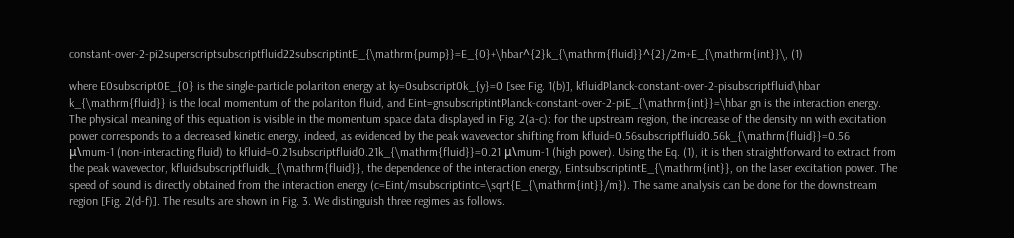constant-over-2-pi2superscriptsubscriptfluid22subscriptintE_{\mathrm{pump}}=E_{0}+\hbar^{2}k_{\mathrm{fluid}}^{2}/2m+E_{\mathrm{int}}\, (1)

where E0subscript0E_{0} is the single-particle polariton energy at ky=0subscript0k_{y}=0 [see Fig. 1(b)], kfluidPlanck-constant-over-2-pisubscriptfluid\hbar k_{\mathrm{fluid}} is the local momentum of the polariton fluid, and Eint=gnsubscriptintPlanck-constant-over-2-piE_{\mathrm{int}}=\hbar gn is the interaction energy. The physical meaning of this equation is visible in the momentum space data displayed in Fig. 2(a-c): for the upstream region, the increase of the density nn with excitation power corresponds to a decreased kinetic energy, indeed, as evidenced by the peak wavevector shifting from kfluid=0.56subscriptfluid0.56k_{\mathrm{fluid}}=0.56 μ\mum-1 (non-interacting fluid) to kfluid=0.21subscriptfluid0.21k_{\mathrm{fluid}}=0.21 μ\mum-1 (high power). Using the Eq. (1), it is then straightforward to extract from the peak wavevector, kfluidsubscriptfluidk_{\mathrm{fluid}}, the dependence of the interaction energy, EintsubscriptintE_{\mathrm{int}}, on the laser excitation power. The speed of sound is directly obtained from the interaction energy (c=Eint/msubscriptintc=\sqrt{E_{\mathrm{int}}/m}). The same analysis can be done for the downstream region [Fig. 2(d-f)]. The results are shown in Fig. 3. We distinguish three regimes as follows.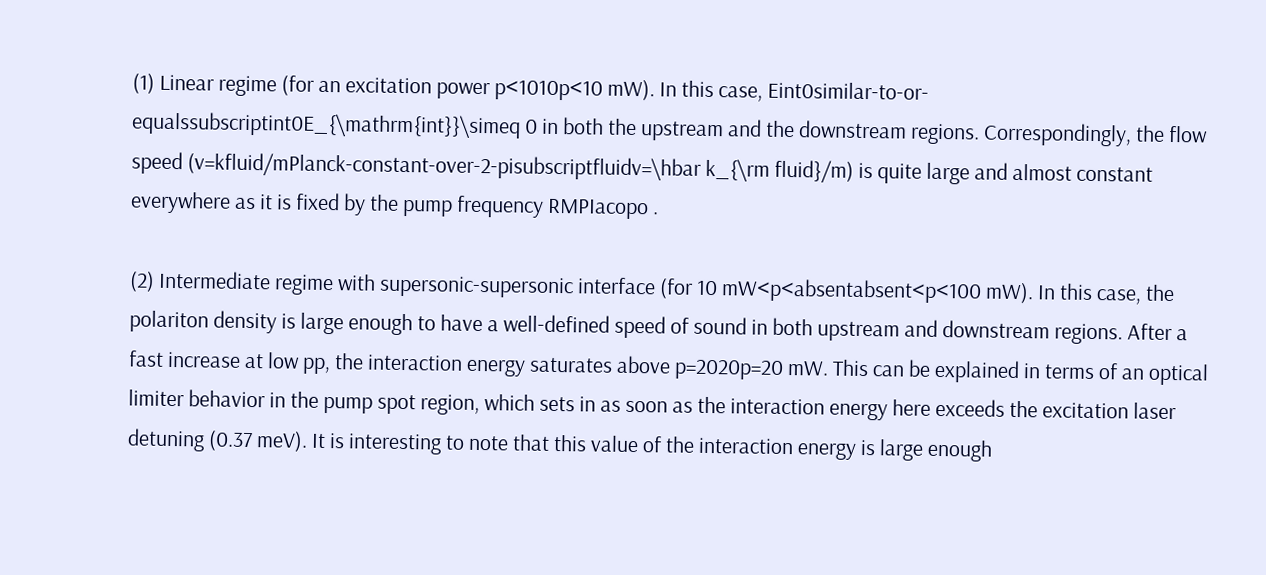(1) Linear regime (for an excitation power p<1010p<10 mW). In this case, Eint0similar-to-or-equalssubscriptint0E_{\mathrm{int}}\simeq 0 in both the upstream and the downstream regions. Correspondingly, the flow speed (v=kfluid/mPlanck-constant-over-2-pisubscriptfluidv=\hbar k_{\rm fluid}/m) is quite large and almost constant everywhere as it is fixed by the pump frequency RMPIacopo .

(2) Intermediate regime with supersonic-supersonic interface (for 10 mW<p<absentabsent<p<100 mW). In this case, the polariton density is large enough to have a well-defined speed of sound in both upstream and downstream regions. After a fast increase at low pp, the interaction energy saturates above p=2020p=20 mW. This can be explained in terms of an optical limiter behavior in the pump spot region, which sets in as soon as the interaction energy here exceeds the excitation laser detuning (0.37 meV). It is interesting to note that this value of the interaction energy is large enough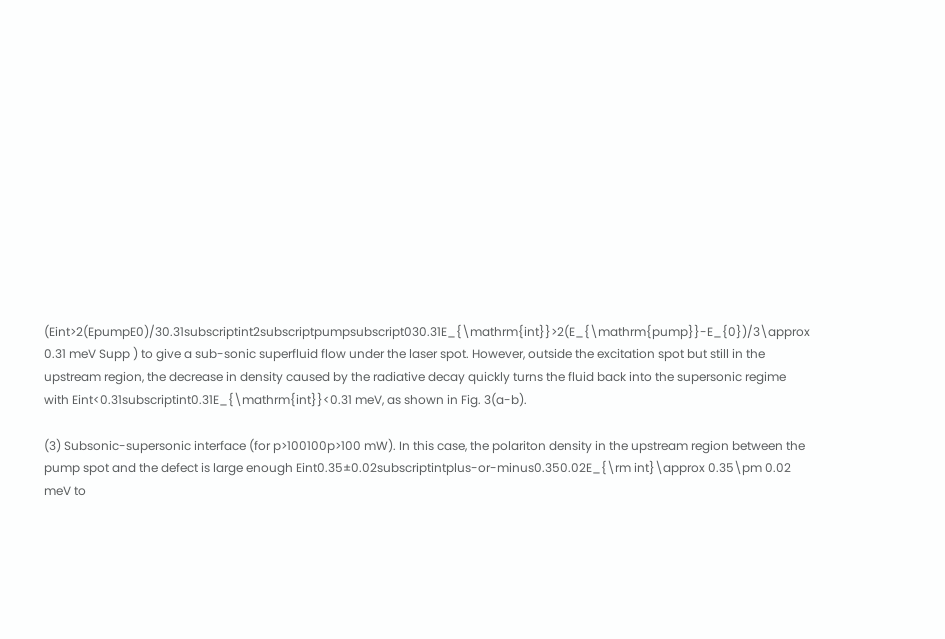(Eint>2(EpumpE0)/30.31subscriptint2subscriptpumpsubscript030.31E_{\mathrm{int}}>2(E_{\mathrm{pump}}-E_{0})/3\approx 0.31 meV Supp ) to give a sub-sonic superfluid flow under the laser spot. However, outside the excitation spot but still in the upstream region, the decrease in density caused by the radiative decay quickly turns the fluid back into the supersonic regime with Eint<0.31subscriptint0.31E_{\mathrm{int}}<0.31 meV, as shown in Fig. 3(a-b).

(3) Subsonic-supersonic interface (for p>100100p>100 mW). In this case, the polariton density in the upstream region between the pump spot and the defect is large enough Eint0.35±0.02subscriptintplus-or-minus0.350.02E_{\rm int}\approx 0.35\pm 0.02 meV to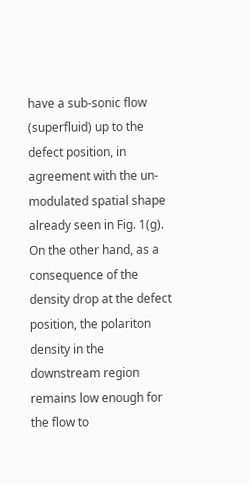have a sub-sonic flow (superfluid) up to the defect position, in agreement with the un-modulated spatial shape already seen in Fig. 1(g). On the other hand, as a consequence of the density drop at the defect position, the polariton density in the downstream region remains low enough for the flow to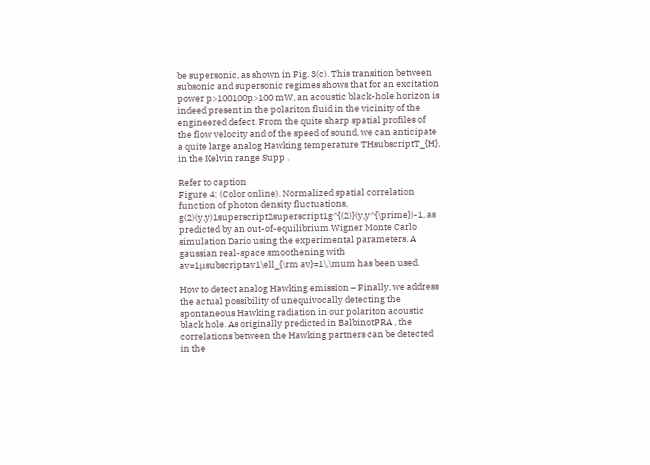be supersonic, as shown in Fig. 3(c). This transition between subsonic and supersonic regimes shows that for an excitation power p>100100p>100 mW, an acoustic black-hole horizon is indeed present in the polariton fluid in the vicinity of the engineered defect. From the quite sharp spatial profiles of the flow velocity and of the speed of sound, we can anticipate a quite large analog Hawking temperature THsubscriptT_{H}, in the Kelvin range Supp .

Refer to caption
Figure 4: (Color online). Normalized spatial correlation function of photon density fluctuations, g(2)(y,y)1superscript2superscript1g^{(2)}(y,y^{\prime})-1, as predicted by an out-of-equilibrium Wigner Monte Carlo simulation Dario using the experimental parameters. A gaussian real-space smoothening with av=1μsubscriptav1\ell_{\rm av}=1\,\mum has been used.

How to detect analog Hawking emission – Finally, we address the actual possibility of unequivocally detecting the spontaneous Hawking radiation in our polariton acoustic black hole. As originally predicted in BalbinotPRA , the correlations between the Hawking partners can be detected in the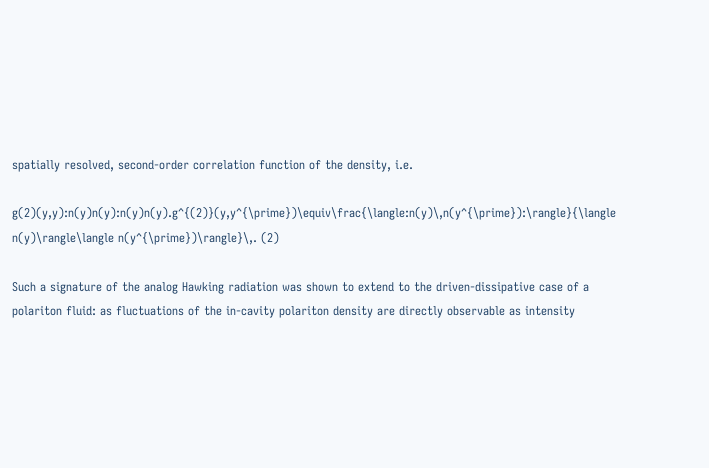spatially resolved, second-order correlation function of the density, i.e.

g(2)(y,y):n(y)n(y):n(y)n(y).g^{(2)}(y,y^{\prime})\equiv\frac{\langle:n(y)\,n(y^{\prime}):\rangle}{\langle n(y)\rangle\langle n(y^{\prime})\rangle}\,. (2)

Such a signature of the analog Hawking radiation was shown to extend to the driven-dissipative case of a polariton fluid: as fluctuations of the in-cavity polariton density are directly observable as intensity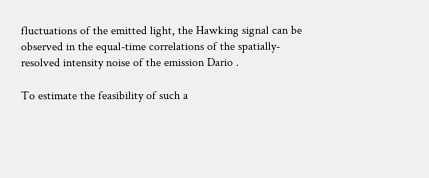fluctuations of the emitted light, the Hawking signal can be observed in the equal-time correlations of the spatially-resolved intensity noise of the emission Dario .

To estimate the feasibility of such a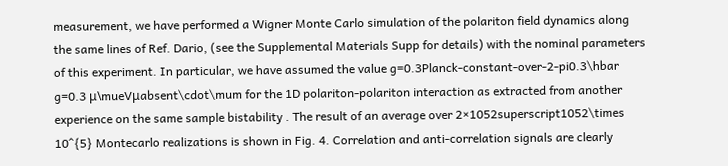measurement, we have performed a Wigner Monte Carlo simulation of the polariton field dynamics along the same lines of Ref. Dario, (see the Supplemental Materials Supp for details) with the nominal parameters of this experiment. In particular, we have assumed the value g=0.3Planck-constant-over-2-pi0.3\hbar g=0.3 μ\mueVμabsent\cdot\mum for the 1D polariton-polariton interaction as extracted from another experience on the same sample bistability . The result of an average over 2×1052superscript1052\times 10^{5} Montecarlo realizations is shown in Fig. 4. Correlation and anti-correlation signals are clearly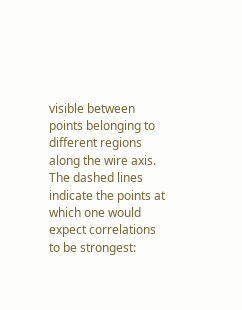visible between points belonging to different regions along the wire axis. The dashed lines indicate the points at which one would expect correlations to be strongest: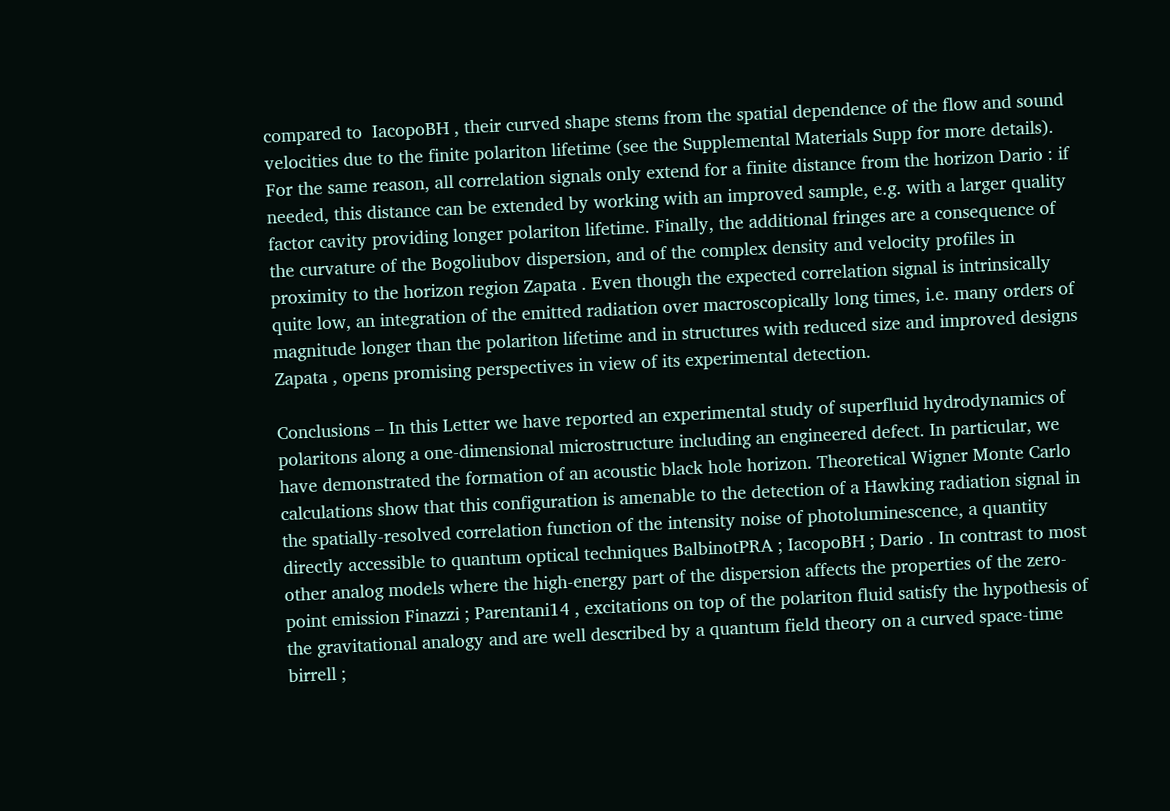compared to  IacopoBH , their curved shape stems from the spatial dependence of the flow and sound velocities due to the finite polariton lifetime (see the Supplemental Materials Supp for more details). For the same reason, all correlation signals only extend for a finite distance from the horizon Dario : if needed, this distance can be extended by working with an improved sample, e.g. with a larger quality factor cavity providing longer polariton lifetime. Finally, the additional fringes are a consequence of the curvature of the Bogoliubov dispersion, and of the complex density and velocity profiles in proximity to the horizon region Zapata . Even though the expected correlation signal is intrinsically quite low, an integration of the emitted radiation over macroscopically long times, i.e. many orders of magnitude longer than the polariton lifetime and in structures with reduced size and improved designs Zapata , opens promising perspectives in view of its experimental detection.

Conclusions – In this Letter we have reported an experimental study of superfluid hydrodynamics of polaritons along a one-dimensional microstructure including an engineered defect. In particular, we have demonstrated the formation of an acoustic black hole horizon. Theoretical Wigner Monte Carlo calculations show that this configuration is amenable to the detection of a Hawking radiation signal in the spatially-resolved correlation function of the intensity noise of photoluminescence, a quantity directly accessible to quantum optical techniques BalbinotPRA ; IacopoBH ; Dario . In contrast to most other analog models where the high-energy part of the dispersion affects the properties of the zero-point emission Finazzi ; Parentani14 , excitations on top of the polariton fluid satisfy the hypothesis of the gravitational analogy and are well described by a quantum field theory on a curved space-time birrell ;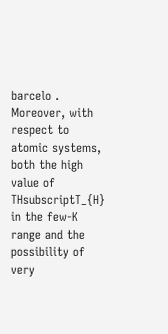barcelo . Moreover, with respect to atomic systems, both the high value of THsubscriptT_{H} in the few-K range and the possibility of very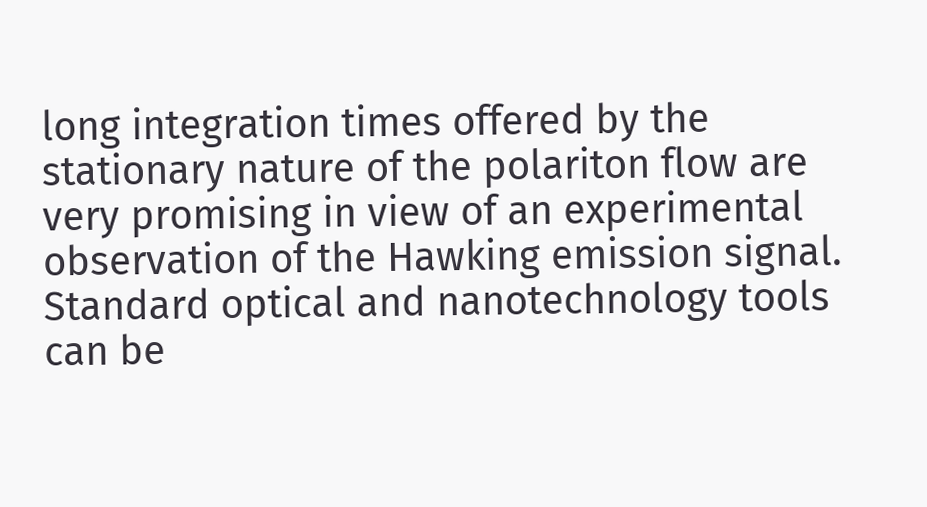long integration times offered by the stationary nature of the polariton flow are very promising in view of an experimental observation of the Hawking emission signal. Standard optical and nanotechnology tools can be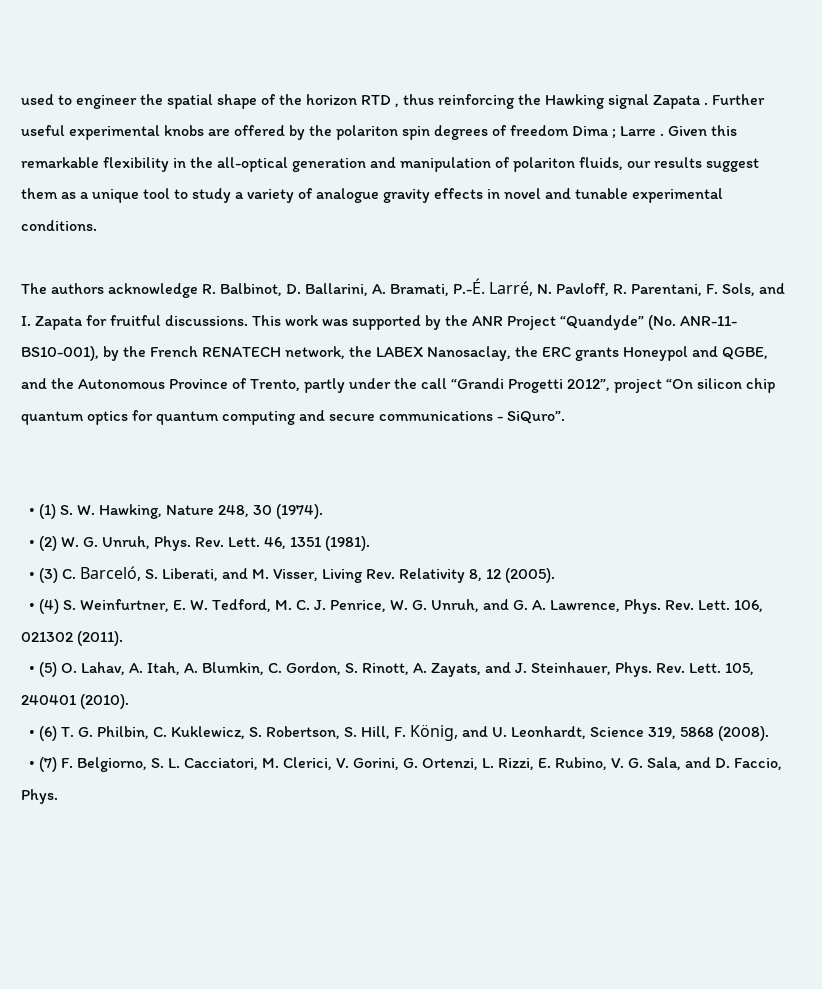used to engineer the spatial shape of the horizon RTD , thus reinforcing the Hawking signal Zapata . Further useful experimental knobs are offered by the polariton spin degrees of freedom Dima ; Larre . Given this remarkable flexibility in the all-optical generation and manipulation of polariton fluids, our results suggest them as a unique tool to study a variety of analogue gravity effects in novel and tunable experimental conditions.

The authors acknowledge R. Balbinot, D. Ballarini, A. Bramati, P.-É. Larré, N. Pavloff, R. Parentani, F. Sols, and I. Zapata for fruitful discussions. This work was supported by the ANR Project “Quandyde” (No. ANR-11-BS10-001), by the French RENATECH network, the LABEX Nanosaclay, the ERC grants Honeypol and QGBE, and the Autonomous Province of Trento, partly under the call “Grandi Progetti 2012”, project “On silicon chip quantum optics for quantum computing and secure communications - SiQuro”.


  • (1) S. W. Hawking, Nature 248, 30 (1974).
  • (2) W. G. Unruh, Phys. Rev. Lett. 46, 1351 (1981).
  • (3) C. Barceló, S. Liberati, and M. Visser, Living Rev. Relativity 8, 12 (2005).
  • (4) S. Weinfurtner, E. W. Tedford, M. C. J. Penrice, W. G. Unruh, and G. A. Lawrence, Phys. Rev. Lett. 106, 021302 (2011).
  • (5) O. Lahav, A. Itah, A. Blumkin, C. Gordon, S. Rinott, A. Zayats, and J. Steinhauer, Phys. Rev. Lett. 105, 240401 (2010).
  • (6) T. G. Philbin, C. Kuklewicz, S. Robertson, S. Hill, F. König, and U. Leonhardt, Science 319, 5868 (2008).
  • (7) F. Belgiorno, S. L. Cacciatori, M. Clerici, V. Gorini, G. Ortenzi, L. Rizzi, E. Rubino, V. G. Sala, and D. Faccio, Phys.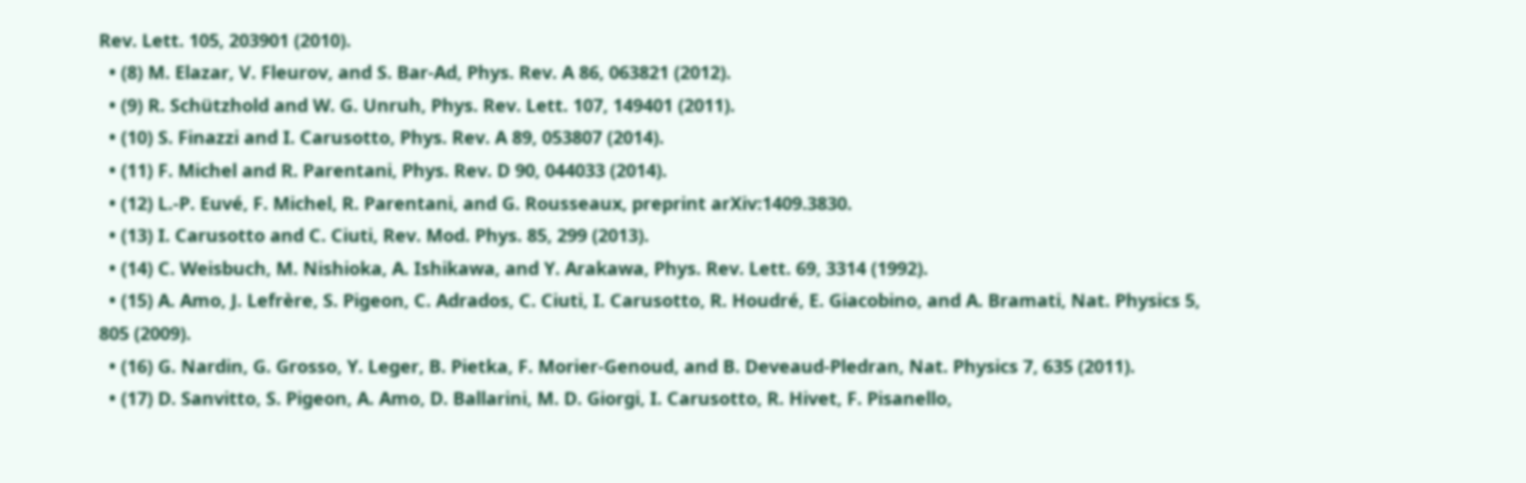Rev. Lett. 105, 203901 (2010).
  • (8) M. Elazar, V. Fleurov, and S. Bar-Ad, Phys. Rev. A 86, 063821 (2012).
  • (9) R. Schützhold and W. G. Unruh, Phys. Rev. Lett. 107, 149401 (2011).
  • (10) S. Finazzi and I. Carusotto, Phys. Rev. A 89, 053807 (2014).
  • (11) F. Michel and R. Parentani, Phys. Rev. D 90, 044033 (2014).
  • (12) L.-P. Euvé, F. Michel, R. Parentani, and G. Rousseaux, preprint arXiv:1409.3830.
  • (13) I. Carusotto and C. Ciuti, Rev. Mod. Phys. 85, 299 (2013).
  • (14) C. Weisbuch, M. Nishioka, A. Ishikawa, and Y. Arakawa, Phys. Rev. Lett. 69, 3314 (1992).
  • (15) A. Amo, J. Lefrère, S. Pigeon, C. Adrados, C. Ciuti, I. Carusotto, R. Houdré, E. Giacobino, and A. Bramati, Nat. Physics 5, 805 (2009).
  • (16) G. Nardin, G. Grosso, Y. Leger, B. Pietka, F. Morier-Genoud, and B. Deveaud-Pledran, Nat. Physics 7, 635 (2011).
  • (17) D. Sanvitto, S. Pigeon, A. Amo, D. Ballarini, M. D. Giorgi, I. Carusotto, R. Hivet, F. Pisanello,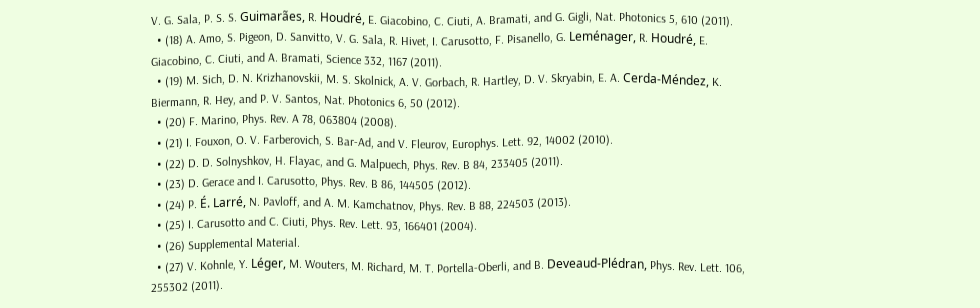V. G. Sala, P. S. S. Guimarães, R. Houdré, E. Giacobino, C. Ciuti, A. Bramati, and G. Gigli, Nat. Photonics 5, 610 (2011).
  • (18) A. Amo, S. Pigeon, D. Sanvitto, V. G. Sala, R. Hivet, I. Carusotto, F. Pisanello, G. Leménager, R. Houdré, E. Giacobino, C. Ciuti, and A. Bramati, Science 332, 1167 (2011).
  • (19) M. Sich, D. N. Krizhanovskii, M. S. Skolnick, A. V. Gorbach, R. Hartley, D. V. Skryabin, E. A. Cerda-Méndez, K. Biermann, R. Hey, and P. V. Santos, Nat. Photonics 6, 50 (2012).
  • (20) F. Marino, Phys. Rev. A 78, 063804 (2008).
  • (21) I. Fouxon, O. V. Farberovich, S. Bar-Ad, and V. Fleurov, Europhys. Lett. 92, 14002 (2010).
  • (22) D. D. Solnyshkov, H. Flayac, and G. Malpuech, Phys. Rev. B 84, 233405 (2011).
  • (23) D. Gerace and I. Carusotto, Phys. Rev. B 86, 144505 (2012).
  • (24) P. É. Larré, N. Pavloff, and A. M. Kamchatnov, Phys. Rev. B 88, 224503 (2013).
  • (25) I. Carusotto and C. Ciuti, Phys. Rev. Lett. 93, 166401 (2004).
  • (26) Supplemental Material.
  • (27) V. Kohnle, Y. Léger, M. Wouters, M. Richard, M. T. Portella-Oberli, and B. Deveaud-Plédran, Phys. Rev. Lett. 106, 255302 (2011).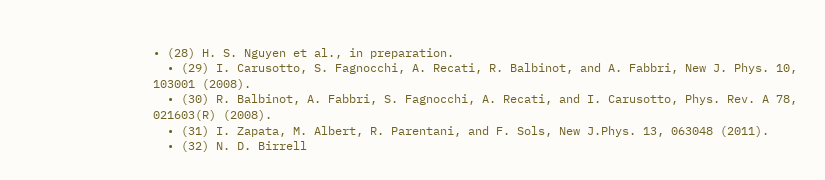• (28) H. S. Nguyen et al., in preparation.
  • (29) I. Carusotto, S. Fagnocchi, A. Recati, R. Balbinot, and A. Fabbri, New J. Phys. 10, 103001 (2008).
  • (30) R. Balbinot, A. Fabbri, S. Fagnocchi, A. Recati, and I. Carusotto, Phys. Rev. A 78, 021603(R) (2008).
  • (31) I. Zapata, M. Albert, R. Parentani, and F. Sols, New J.Phys. 13, 063048 (2011).
  • (32) N. D. Birrell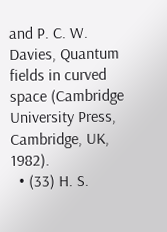and P. C. W. Davies, Quantum fields in curved space (Cambridge University Press, Cambridge, UK, 1982).
  • (33) H. S.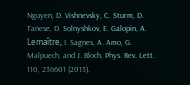Nguyen, D. Vishnevsky, C. Sturm, D. Tanese, D. Solnyshkov, E. Galopin, A. Lemaître, I. Sagnes, A. Amo, G. Malpuech, and J. Bloch, Phys. Rev. Lett. 110, 236601 (2013).